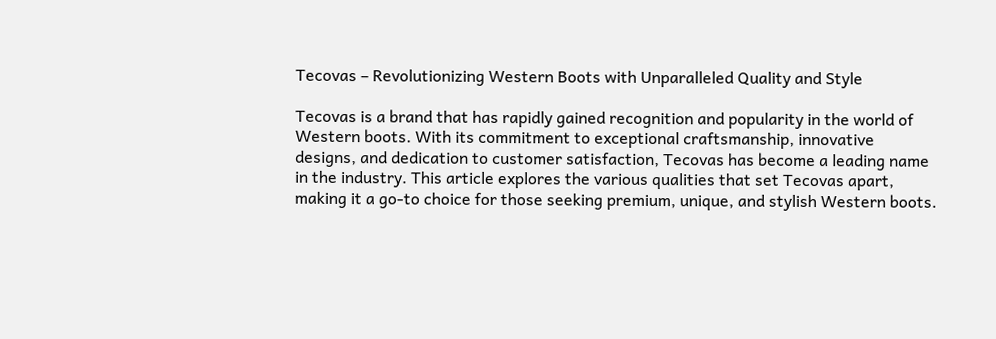Tecovas – Revolutionizing Western Boots with Unparalleled Quality and Style

Tecovas is a brand that has rapidly gained recognition and popularity in the world of Western boots. With its commitment to exceptional craftsmanship, innovative designs, and dedication to customer satisfaction, Tecovas has become a leading name in the industry. This article explores the various qualities that set Tecovas apart, making it a go-to choice for those seeking premium, unique, and stylish Western boots.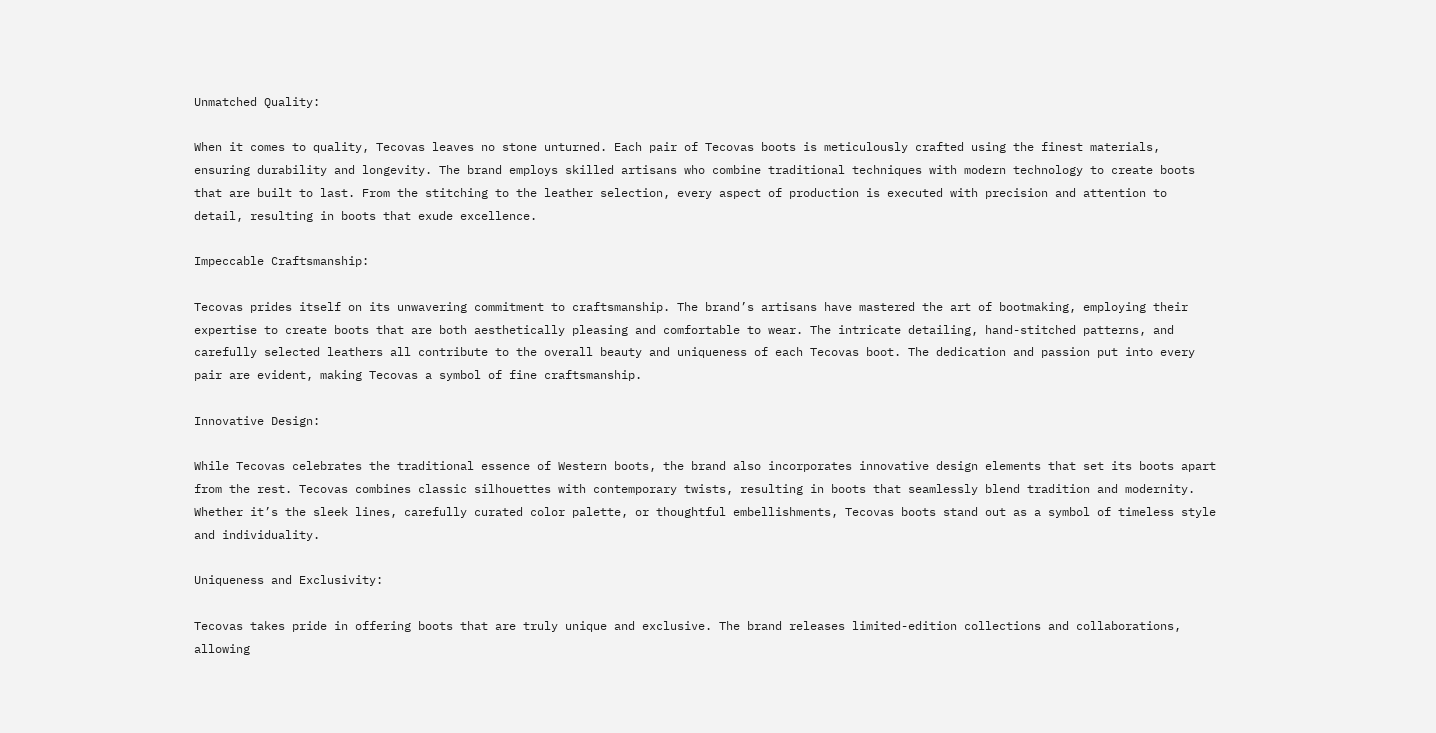Unmatched Quality:

When it comes to quality, Tecovas leaves no stone unturned. Each pair of Tecovas boots is meticulously crafted using the finest materials, ensuring durability and longevity. The brand employs skilled artisans who combine traditional techniques with modern technology to create boots that are built to last. From the stitching to the leather selection, every aspect of production is executed with precision and attention to detail, resulting in boots that exude excellence.

Impeccable Craftsmanship:

Tecovas prides itself on its unwavering commitment to craftsmanship. The brand’s artisans have mastered the art of bootmaking, employing their expertise to create boots that are both aesthetically pleasing and comfortable to wear. The intricate detailing, hand-stitched patterns, and carefully selected leathers all contribute to the overall beauty and uniqueness of each Tecovas boot. The dedication and passion put into every pair are evident, making Tecovas a symbol of fine craftsmanship.

Innovative Design:

While Tecovas celebrates the traditional essence of Western boots, the brand also incorporates innovative design elements that set its boots apart from the rest. Tecovas combines classic silhouettes with contemporary twists, resulting in boots that seamlessly blend tradition and modernity. Whether it’s the sleek lines, carefully curated color palette, or thoughtful embellishments, Tecovas boots stand out as a symbol of timeless style and individuality.

Uniqueness and Exclusivity:

Tecovas takes pride in offering boots that are truly unique and exclusive. The brand releases limited-edition collections and collaborations, allowing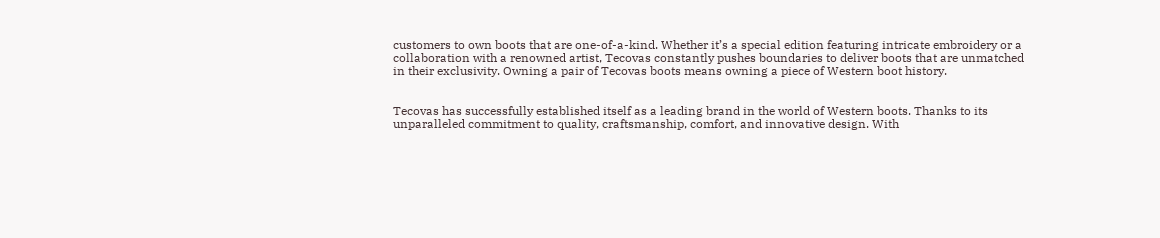customers to own boots that are one-of-a-kind. Whether it’s a special edition featuring intricate embroidery or a collaboration with a renowned artist, Tecovas constantly pushes boundaries to deliver boots that are unmatched in their exclusivity. Owning a pair of Tecovas boots means owning a piece of Western boot history.


Tecovas has successfully established itself as a leading brand in the world of Western boots. Thanks to its unparalleled commitment to quality, craftsmanship, comfort, and innovative design. With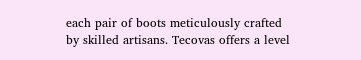each pair of boots meticulously crafted by skilled artisans. Tecovas offers a level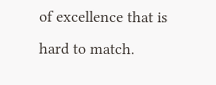of excellence that is hard to match.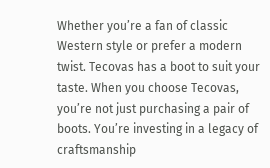Whether you’re a fan of classic Western style or prefer a modern twist. Tecovas has a boot to suit your taste. When you choose Tecovas, you’re not just purchasing a pair of boots. You’re investing in a legacy of craftsmanship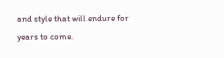and style that will endure for years to come.